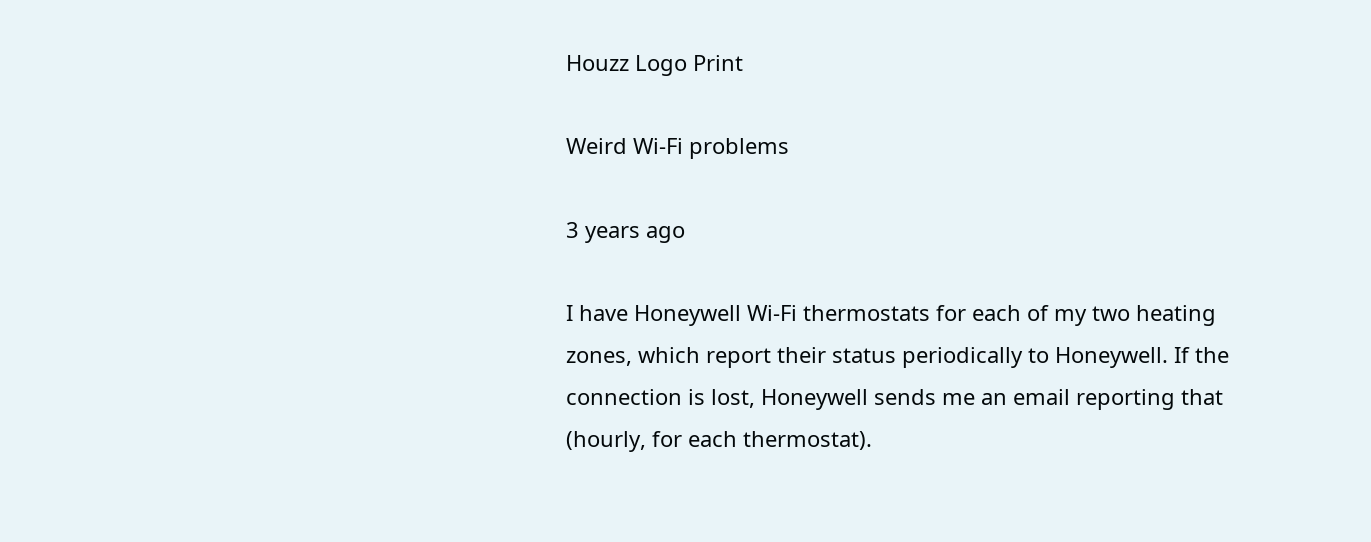Houzz Logo Print

Weird Wi-Fi problems

3 years ago

I have Honeywell Wi-Fi thermostats for each of my two heating zones, which report their status periodically to Honeywell. If the connection is lost, Honeywell sends me an email reporting that (hourly, for each thermostat).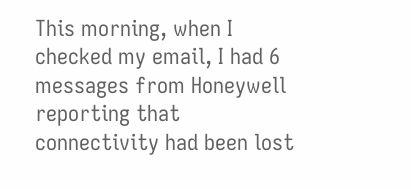This morning, when I checked my email, I had 6 messages from Honeywell reporting that connectivity had been lost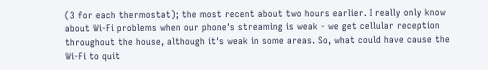(3 for each thermostat); the most recent about two hours earlier. I really only know about Wi-Fi problems when our phone's streaming is weak - we get cellular reception throughout the house, although it's weak in some areas. So, what could have cause the Wi-Fi to quit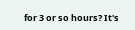for 3 or so hours? It's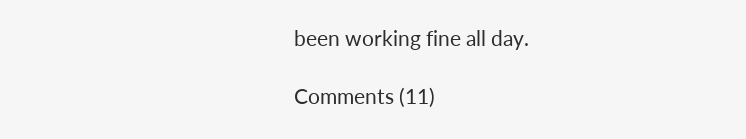been working fine all day.

Comments (11)